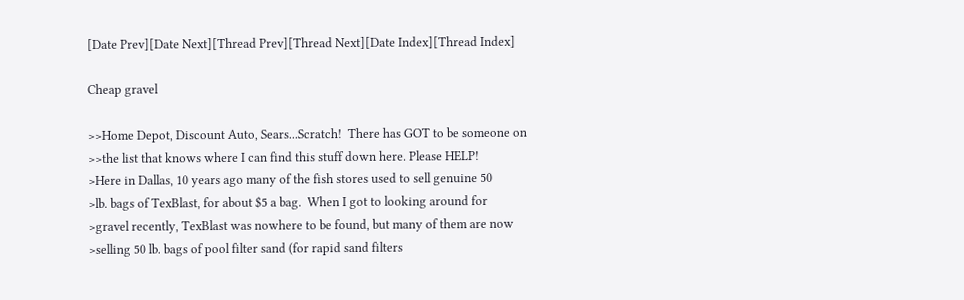[Date Prev][Date Next][Thread Prev][Thread Next][Date Index][Thread Index]

Cheap gravel

>>Home Depot, Discount Auto, Sears...Scratch!  There has GOT to be someone on
>>the list that knows where I can find this stuff down here. Please HELP!
>Here in Dallas, 10 years ago many of the fish stores used to sell genuine 50
>lb. bags of TexBlast, for about $5 a bag.  When I got to looking around for
>gravel recently, TexBlast was nowhere to be found, but many of them are now
>selling 50 lb. bags of pool filter sand (for rapid sand filters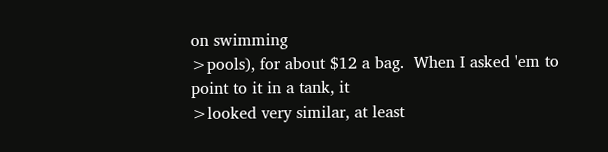on swimming
>pools), for about $12 a bag.  When I asked 'em to point to it in a tank, it
>looked very similar, at least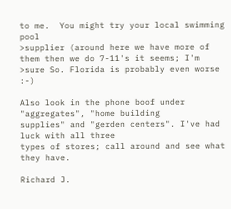to me.  You might try your local swimming pool
>supplier (around here we have more of them then we do 7-11's it seems; I'm
>sure So. Florida is probably even worse :-)

Also look in the phone boof under "aggregates", "home building
supplies" and "gerden centers". I've had luck with all three
types of stores; call around and see what they have.

Richard J.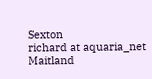Sexton                                         richard at aquaria_net
Maitland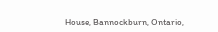House, Bannockburn, Ontario,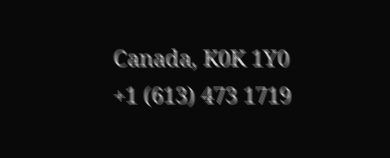Canada, K0K 1Y0       +1 (613) 473 1719